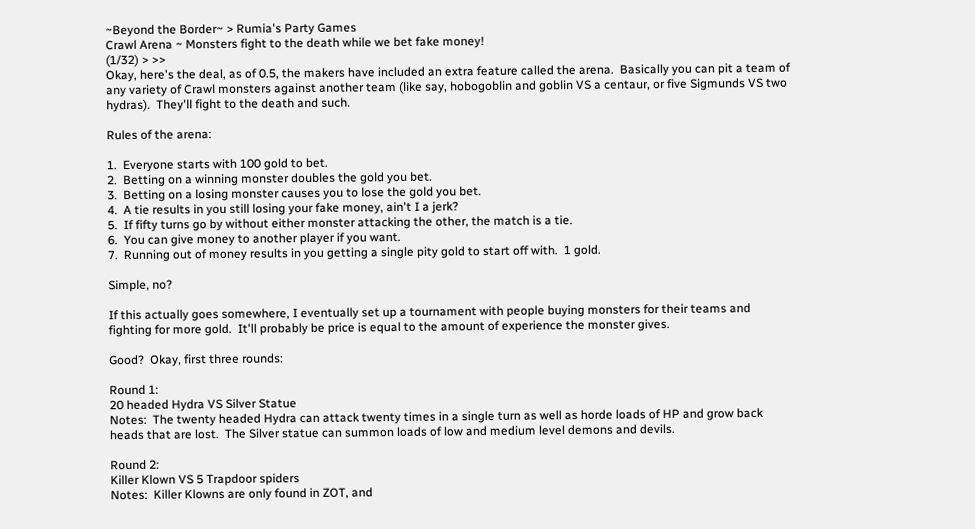~Beyond the Border~ > Rumia's Party Games
Crawl Arena ~ Monsters fight to the death while we bet fake money!
(1/32) > >>
Okay, here's the deal, as of 0.5, the makers have included an extra feature called the arena.  Basically you can pit a team of any variety of Crawl monsters against another team (like say, hobogoblin and goblin VS a centaur, or five Sigmunds VS two hydras).  They'll fight to the death and such.

Rules of the arena:

1.  Everyone starts with 100 gold to bet.
2.  Betting on a winning monster doubles the gold you bet.
3.  Betting on a losing monster causes you to lose the gold you bet.
4.  A tie results in you still losing your fake money, ain't I a jerk?
5.  If fifty turns go by without either monster attacking the other, the match is a tie.
6.  You can give money to another player if you want.
7.  Running out of money results in you getting a single pity gold to start off with.  1 gold.

Simple, no?

If this actually goes somewhere, I eventually set up a tournament with people buying monsters for their teams and fighting for more gold.  It'll probably be price is equal to the amount of experience the monster gives.

Good?  Okay, first three rounds:

Round 1:
20 headed Hydra VS Silver Statue
Notes:  The twenty headed Hydra can attack twenty times in a single turn as well as horde loads of HP and grow back heads that are lost.  The Silver statue can summon loads of low and medium level demons and devils.

Round 2:
Killer Klown VS 5 Trapdoor spiders
Notes:  Killer Klowns are only found in ZOT, and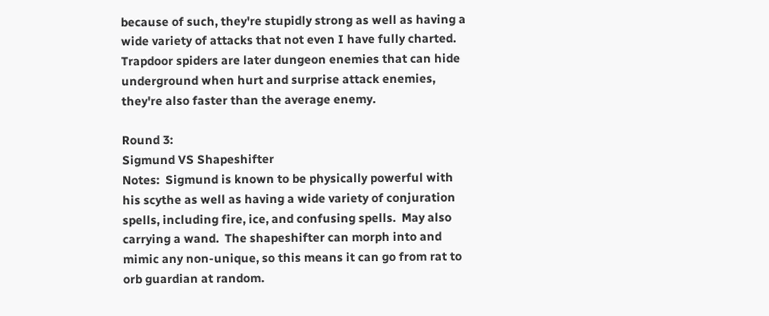because of such, they're stupidly strong as well as having a wide variety of attacks that not even I have fully charted.  Trapdoor spiders are later dungeon enemies that can hide underground when hurt and surprise attack enemies, they're also faster than the average enemy.

Round 3:
Sigmund VS Shapeshifter
Notes:  Sigmund is known to be physically powerful with his scythe as well as having a wide variety of conjuration spells, including fire, ice, and confusing spells.  May also carrying a wand.  The shapeshifter can morph into and mimic any non-unique, so this means it can go from rat to orb guardian at random.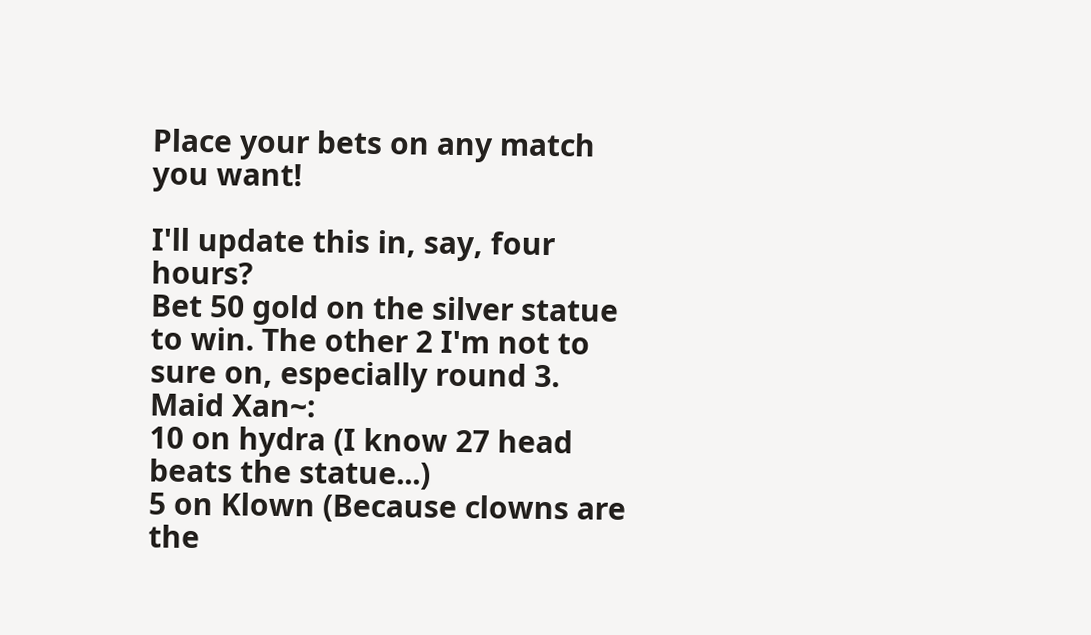Place your bets on any match you want!

I'll update this in, say, four hours?
Bet 50 gold on the silver statue to win. The other 2 I'm not to sure on, especially round 3.
Maid Xan~:
10 on hydra (I know 27 head beats the statue...)
5 on Klown (Because clowns are the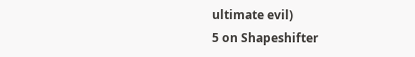ultimate evil)
5 on Shapeshifter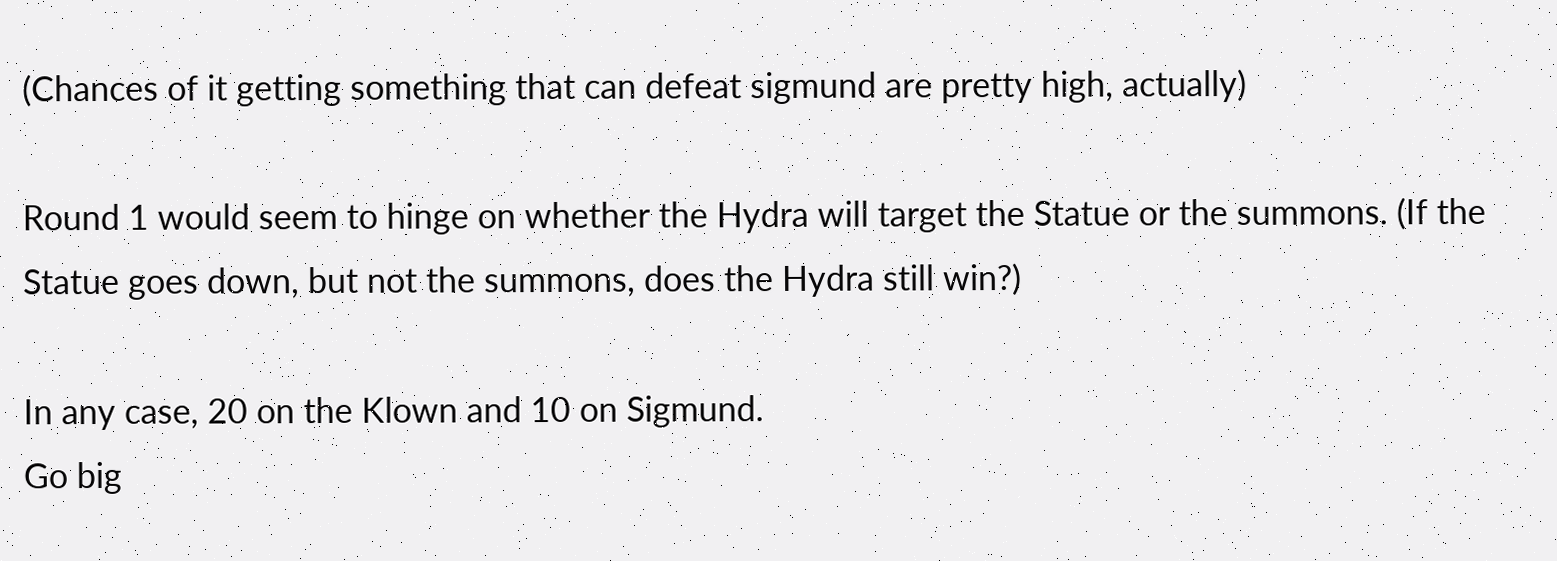(Chances of it getting something that can defeat sigmund are pretty high, actually)

Round 1 would seem to hinge on whether the Hydra will target the Statue or the summons. (If the Statue goes down, but not the summons, does the Hydra still win?)

In any case, 20 on the Klown and 10 on Sigmund.
Go big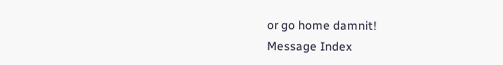or go home damnit!
Message Index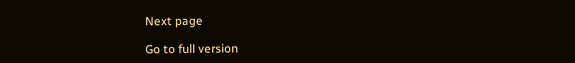Next page

Go to full version